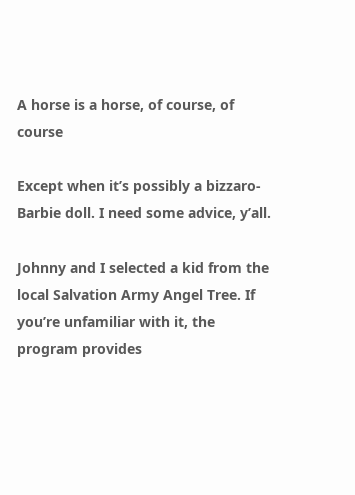A horse is a horse, of course, of course

Except when it’s possibly a bizzaro-Barbie doll. I need some advice, y’all.

Johnny and I selected a kid from the local Salvation Army Angel Tree. If you’re unfamiliar with it, the program provides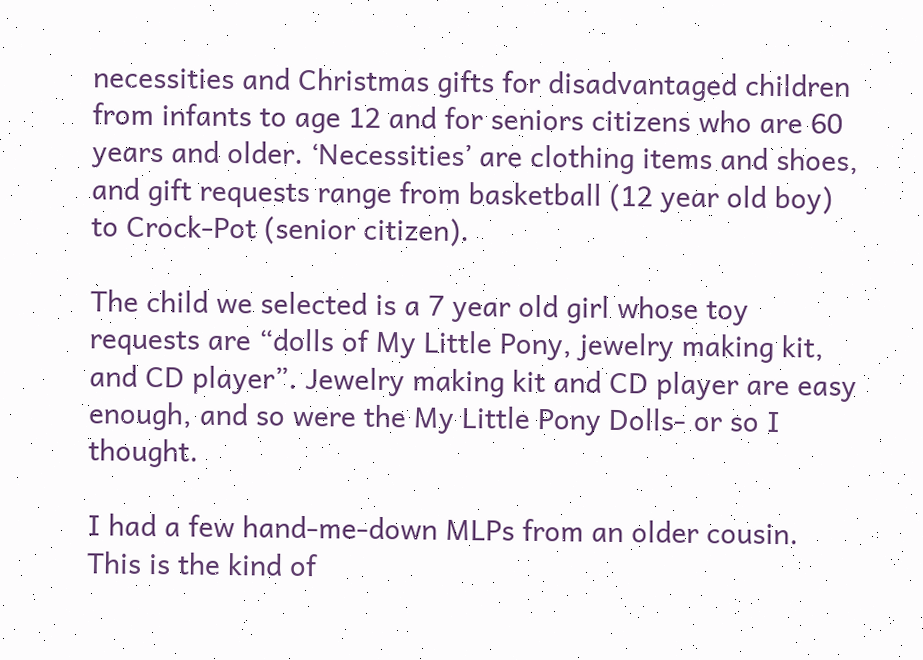necessities and Christmas gifts for disadvantaged children from infants to age 12 and for seniors citizens who are 60 years and older. ‘Necessities’ are clothing items and shoes, and gift requests range from basketball (12 year old boy) to Crock-Pot (senior citizen).

The child we selected is a 7 year old girl whose toy requests are “dolls of My Little Pony, jewelry making kit, and CD player”. Jewelry making kit and CD player are easy enough, and so were the My Little Pony Dolls- or so I thought.

I had a few hand-me-down MLPs from an older cousin. This is the kind of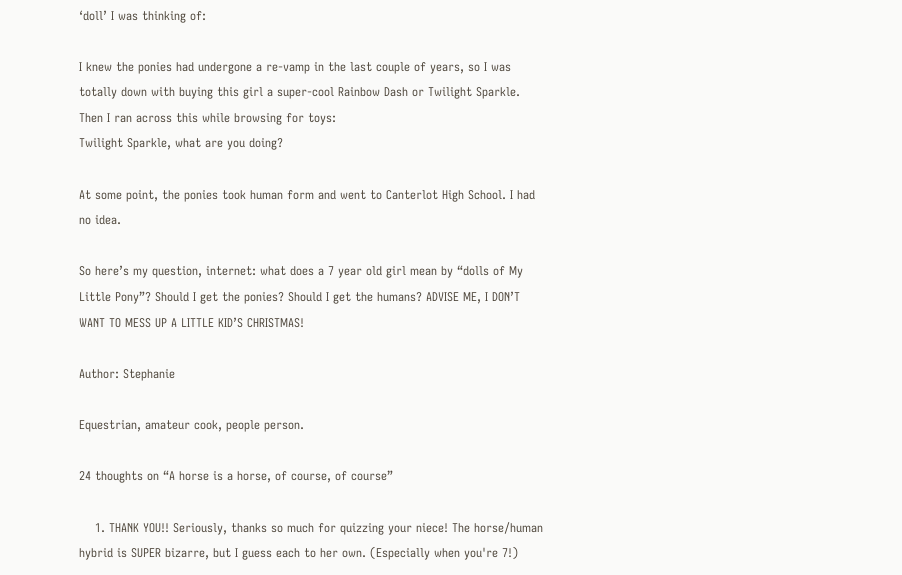‘doll’ I was thinking of:

I knew the ponies had undergone a re-vamp in the last couple of years, so I was totally down with buying this girl a super-cool Rainbow Dash or Twilight Sparkle.
Then I ran across this while browsing for toys:
Twilight Sparkle, what are you doing?

At some point, the ponies took human form and went to Canterlot High School. I had no idea.

So here’s my question, internet: what does a 7 year old girl mean by “dolls of My Little Pony”? Should I get the ponies? Should I get the humans? ADVISE ME, I DON’T WANT TO MESS UP A LITTLE KID’S CHRISTMAS!

Author: Stephanie

Equestrian, amateur cook, people person.

24 thoughts on “A horse is a horse, of course, of course”

    1. THANK YOU!! Seriously, thanks so much for quizzing your niece! The horse/human hybrid is SUPER bizarre, but I guess each to her own. (Especially when you're 7!)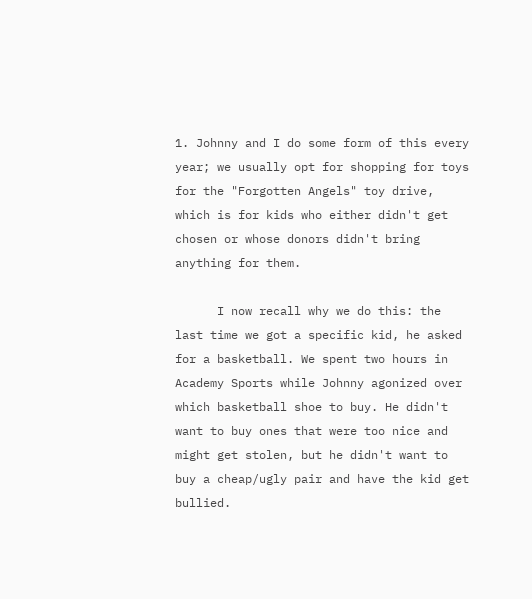1. Johnny and I do some form of this every year; we usually opt for shopping for toys for the "Forgotten Angels" toy drive, which is for kids who either didn't get chosen or whose donors didn't bring anything for them.

      I now recall why we do this: the last time we got a specific kid, he asked for a basketball. We spent two hours in Academy Sports while Johnny agonized over which basketball shoe to buy. He didn't want to buy ones that were too nice and might get stolen, but he didn't want to buy a cheap/ugly pair and have the kid get bullied.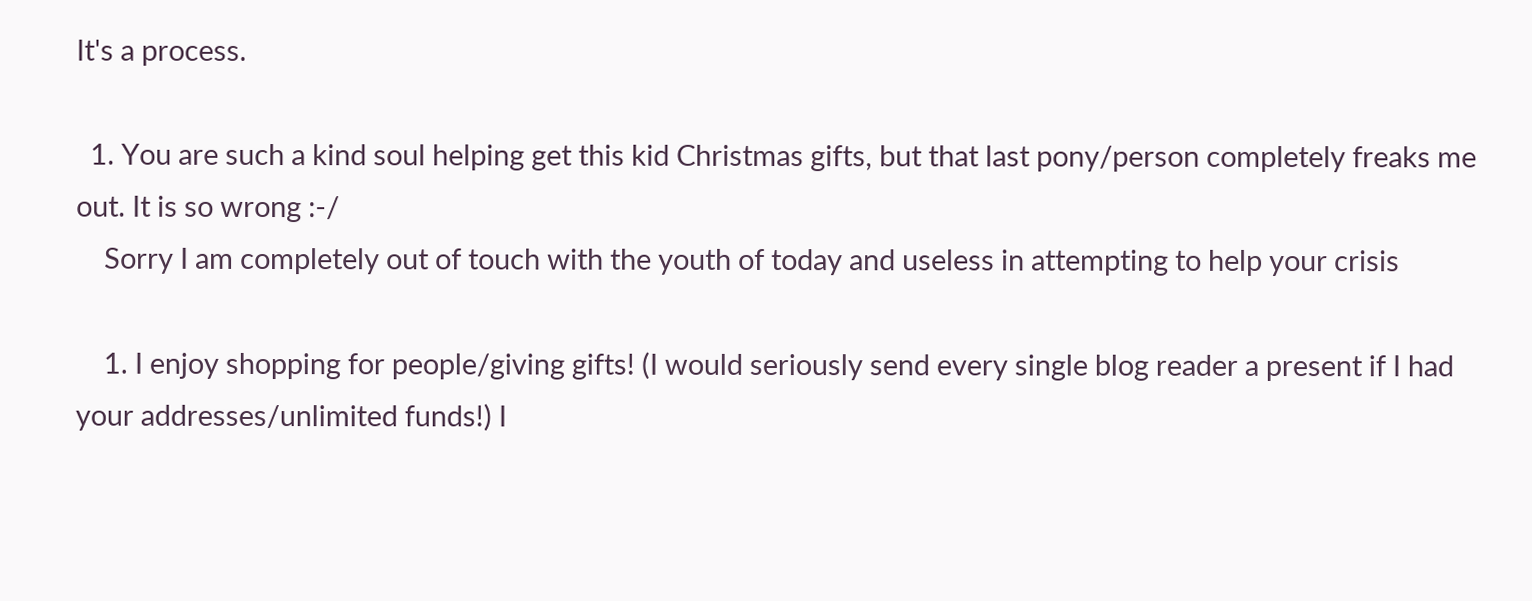It's a process.

  1. You are such a kind soul helping get this kid Christmas gifts, but that last pony/person completely freaks me out. It is so wrong :-/
    Sorry I am completely out of touch with the youth of today and useless in attempting to help your crisis

    1. I enjoy shopping for people/giving gifts! (I would seriously send every single blog reader a present if I had your addresses/unlimited funds!) I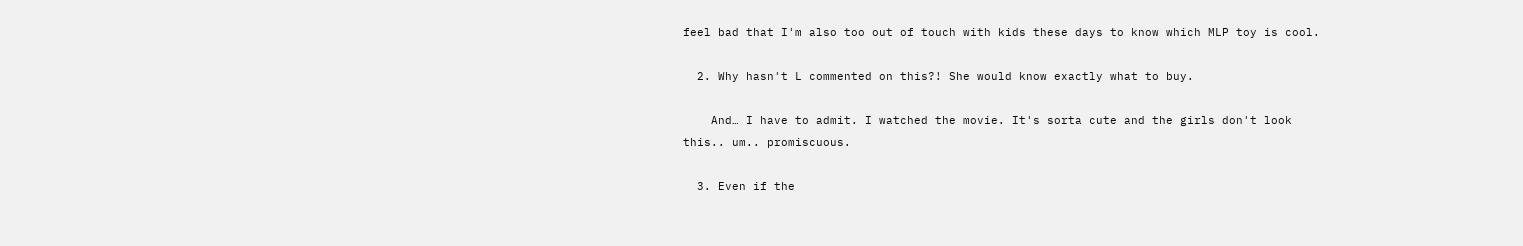feel bad that I'm also too out of touch with kids these days to know which MLP toy is cool.

  2. Why hasn't L commented on this?! She would know exactly what to buy.

    And… I have to admit. I watched the movie. It's sorta cute and the girls don't look this.. um.. promiscuous.

  3. Even if the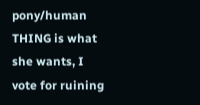pony/human THING is what she wants, I vote for ruining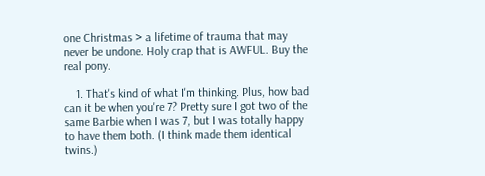one Christmas > a lifetime of trauma that may never be undone. Holy crap that is AWFUL. Buy the real pony.

    1. That's kind of what I'm thinking. Plus, how bad can it be when you're 7? Pretty sure I got two of the same Barbie when I was 7, but I was totally happy to have them both. (I think made them identical twins.)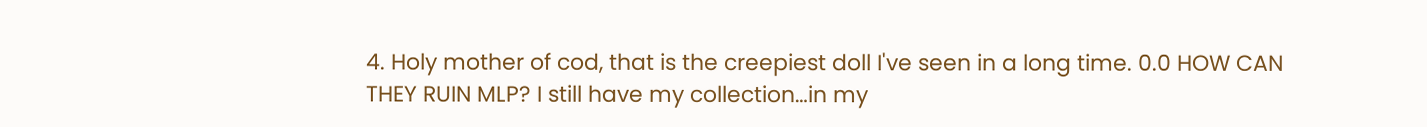4. Holy mother of cod, that is the creepiest doll I've seen in a long time. 0.0 HOW CAN THEY RUIN MLP? I still have my collection…in my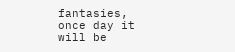fantasies, once day it will be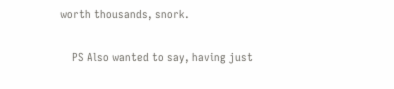worth thousands, snork.

    PS Also wanted to say, having just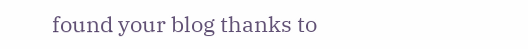found your blog thanks to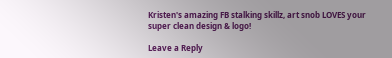Kristen's amazing FB stalking skillz, art snob LOVES your super clean design & logo!

Leave a Reply